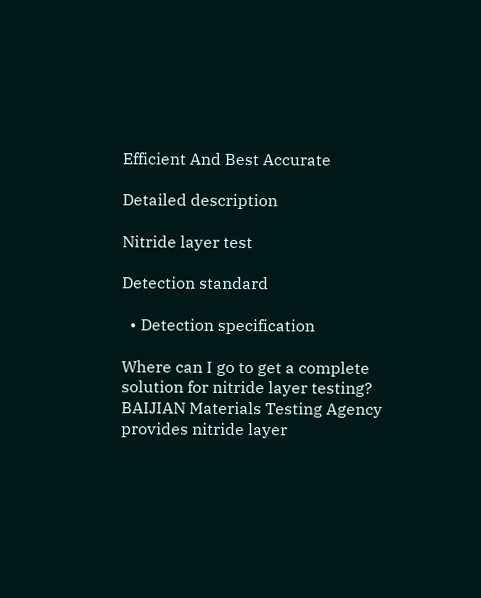Efficient And Best Accurate

Detailed description

Nitride layer test

Detection standard

  • Detection specification

Where can I go to get a complete solution for nitride layer testing? BAIJIAN Materials Testing Agency provides nitride layer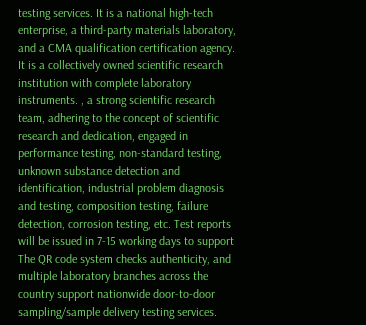testing services. It is a national high-tech enterprise, a third-party materials laboratory, and a CMA qualification certification agency. It is a collectively owned scientific research institution with complete laboratory instruments. , a strong scientific research team, adhering to the concept of scientific research and dedication, engaged in performance testing, non-standard testing, unknown substance detection and identification, industrial problem diagnosis and testing, composition testing, failure detection, corrosion testing, etc. Test reports will be issued in 7-15 working days to support The QR code system checks authenticity, and multiple laboratory branches across the country support nationwide door-to-door sampling/sample delivery testing services.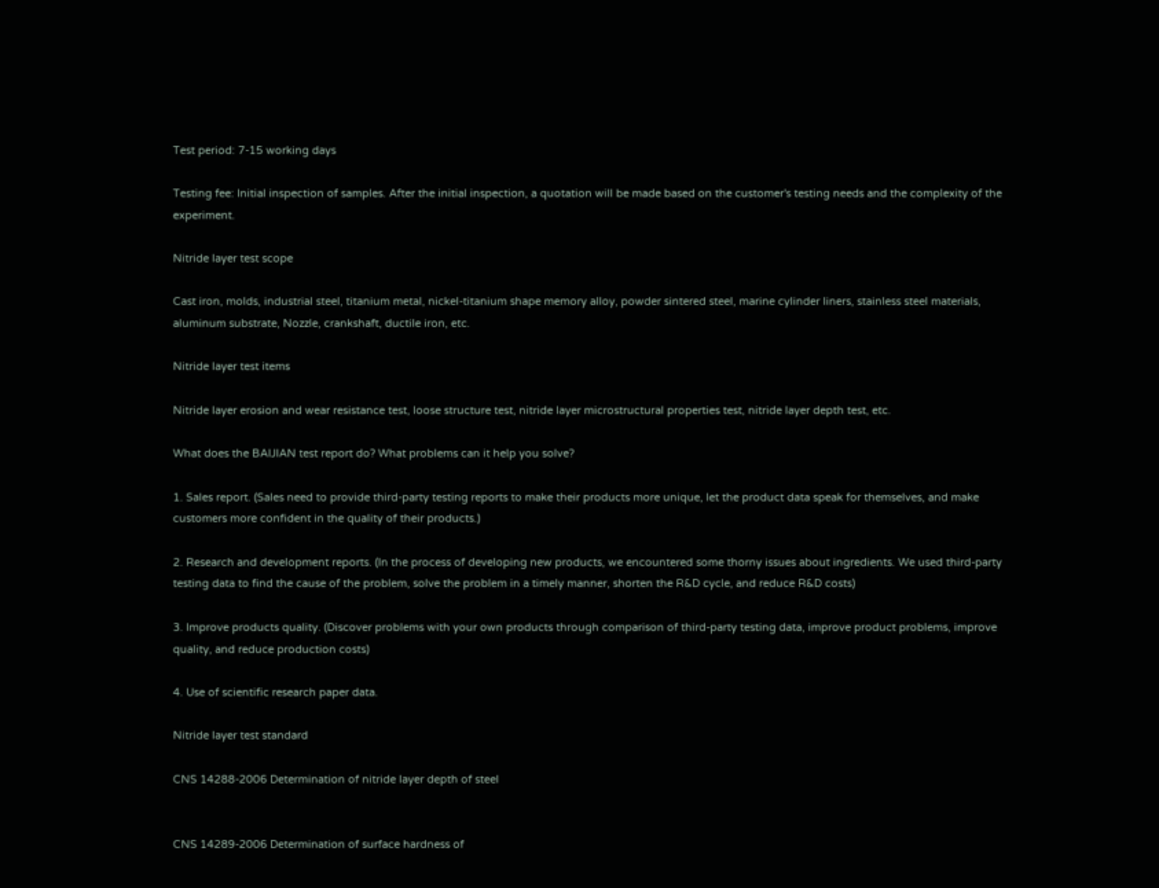Test period: 7-15 working days

Testing fee: Initial inspection of samples. After the initial inspection, a quotation will be made based on the customer's testing needs and the complexity of the experiment.

Nitride layer test scope

Cast iron, molds, industrial steel, titanium metal, nickel-titanium shape memory alloy, powder sintered steel, marine cylinder liners, stainless steel materials, aluminum substrate, Nozzle, crankshaft, ductile iron, etc.

Nitride layer test items

Nitride layer erosion and wear resistance test, loose structure test, nitride layer microstructural properties test, nitride layer depth test, etc.

What does the BAIJIAN test report do? What problems can it help you solve?

1. Sales report. (Sales need to provide third-party testing reports to make their products more unique, let the product data speak for themselves, and make customers more confident in the quality of their products.)

2. Research and development reports. (In the process of developing new products, we encountered some thorny issues about ingredients. We used third-party testing data to find the cause of the problem, solve the problem in a timely manner, shorten the R&D cycle, and reduce R&D costs)

3. Improve products quality. (Discover problems with your own products through comparison of third-party testing data, improve product problems, improve quality, and reduce production costs)

4. Use of scientific research paper data.

Nitride layer test standard

CNS 14288-2006 Determination of nitride layer depth of steel


CNS 14289-2006 Determination of surface hardness of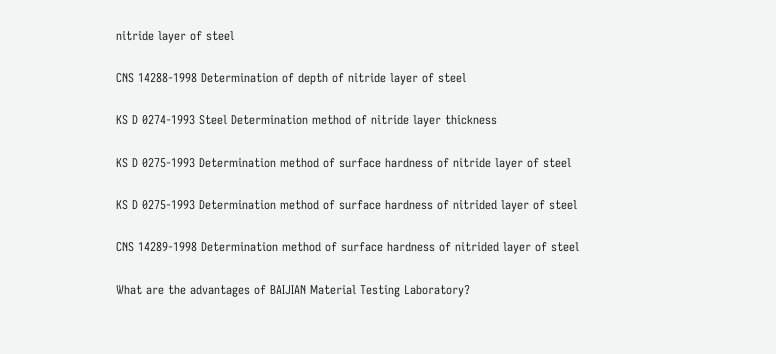nitride layer of steel

CNS 14288-1998 Determination of depth of nitride layer of steel

KS D 0274-1993 Steel Determination method of nitride layer thickness

KS D 0275-1993 Determination method of surface hardness of nitride layer of steel

KS D 0275-1993 Determination method of surface hardness of nitrided layer of steel

CNS 14289-1998 Determination method of surface hardness of nitrided layer of steel

What are the advantages of BAIJIAN Material Testing Laboratory?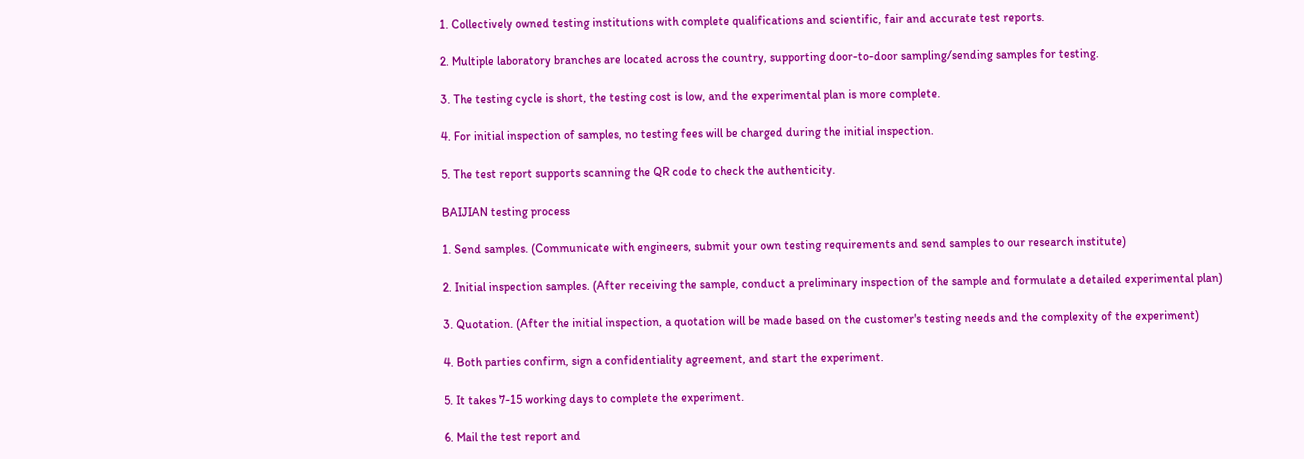1. Collectively owned testing institutions with complete qualifications and scientific, fair and accurate test reports.

2. Multiple laboratory branches are located across the country, supporting door-to-door sampling/sending samples for testing.

3. The testing cycle is short, the testing cost is low, and the experimental plan is more complete.

4. For initial inspection of samples, no testing fees will be charged during the initial inspection.

5. The test report supports scanning the QR code to check the authenticity.

BAIJIAN testing process

1. Send samples. (Communicate with engineers, submit your own testing requirements and send samples to our research institute)

2. Initial inspection samples. (After receiving the sample, conduct a preliminary inspection of the sample and formulate a detailed experimental plan)

3. Quotation. (After the initial inspection, a quotation will be made based on the customer's testing needs and the complexity of the experiment)

4. Both parties confirm, sign a confidentiality agreement, and start the experiment.

5. It takes 7-15 working days to complete the experiment.

6. Mail the test report and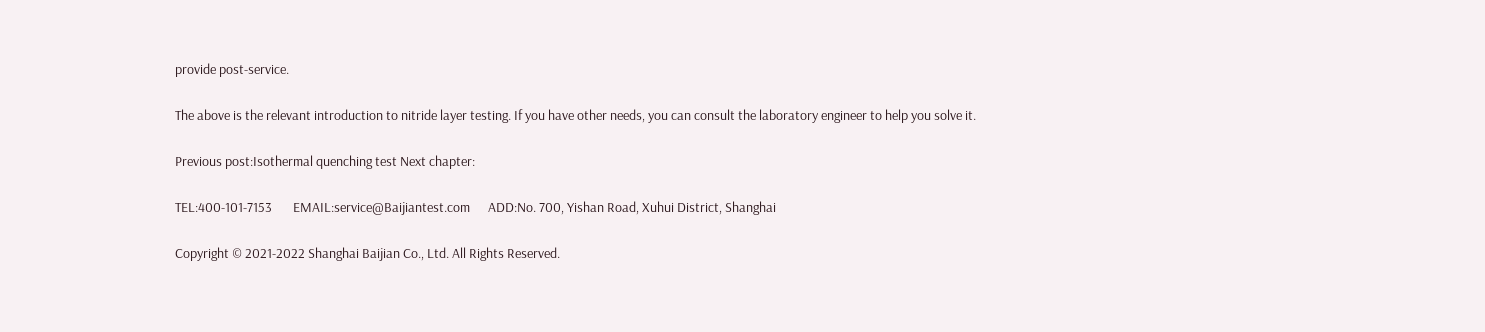provide post-service.

The above is the relevant introduction to nitride layer testing. If you have other needs, you can consult the laboratory engineer to help you solve it.

Previous post:Isothermal quenching test Next chapter:

TEL:400-101-7153       EMAIL:service@Baijiantest.com      ADD:No. 700, Yishan Road, Xuhui District, Shanghai

Copyright © 2021-2022 Shanghai Baijian Co., Ltd. All Rights Reserved.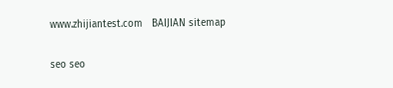www.zhijiantest.com   BAIJIAN sitemap

seo seo